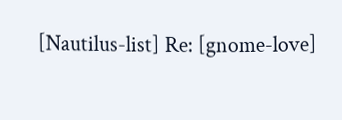[Nautilus-list] Re: [gnome-love]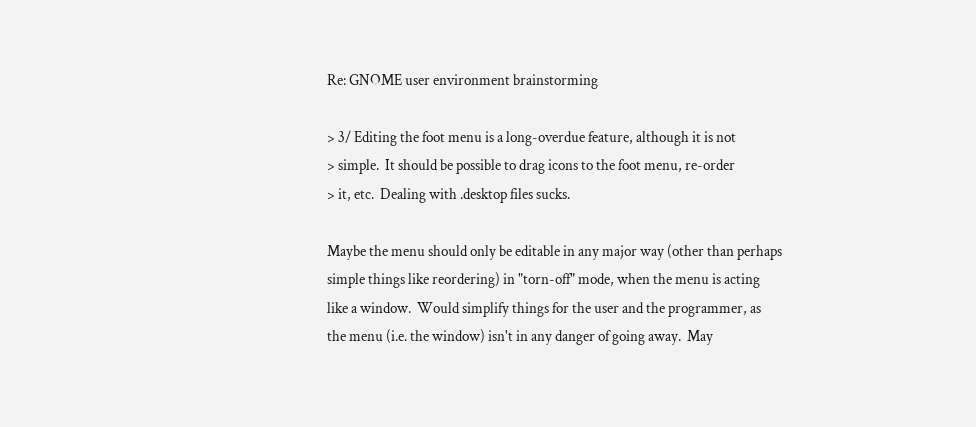Re: GNOME user environment brainstorming

> 3/ Editing the foot menu is a long-overdue feature, although it is not
> simple.  It should be possible to drag icons to the foot menu, re-order
> it, etc.  Dealing with .desktop files sucks.

Maybe the menu should only be editable in any major way (other than perhaps
simple things like reordering) in "torn-off" mode, when the menu is acting
like a window.  Would simplify things for the user and the programmer, as
the menu (i.e. the window) isn't in any danger of going away.  May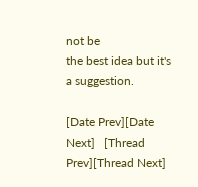not be
the best idea but it's a suggestion.

[Date Prev][Date Next]   [Thread Prev][Thread Next]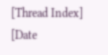[Thread Index] [Date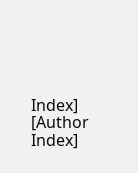Index] [Author Index]